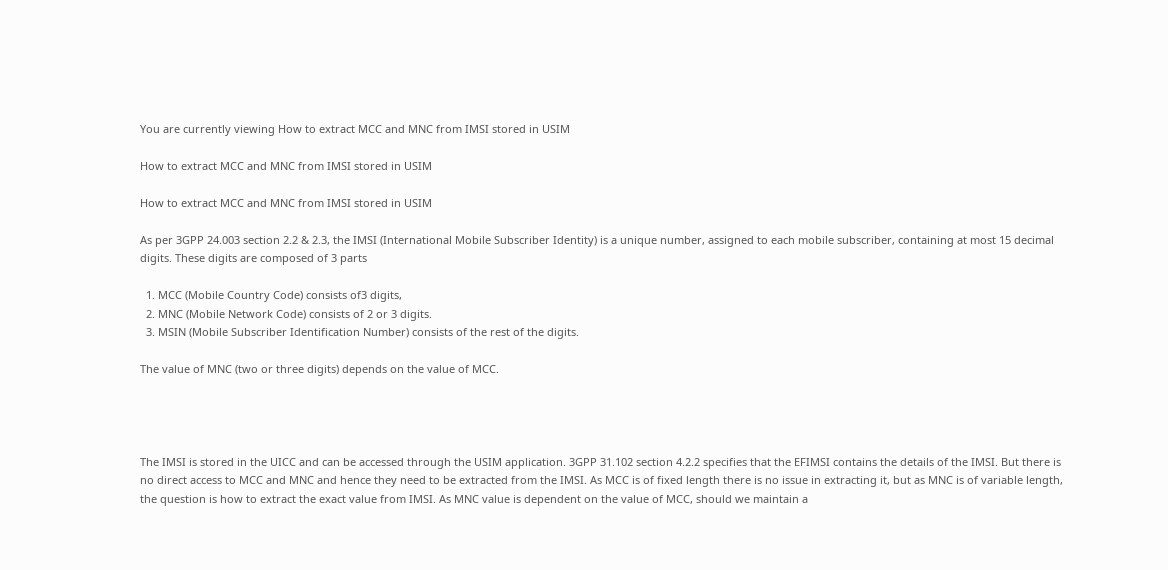You are currently viewing How to extract MCC and MNC from IMSI stored in USIM

How to extract MCC and MNC from IMSI stored in USIM

How to extract MCC and MNC from IMSI stored in USIM

As per 3GPP 24.003 section 2.2 & 2.3, the IMSI (International Mobile Subscriber Identity) is a unique number, assigned to each mobile subscriber, containing at most 15 decimal digits. These digits are composed of 3 parts

  1. MCC (Mobile Country Code) consists of3 digits,
  2. MNC (Mobile Network Code) consists of 2 or 3 digits.
  3. MSIN (Mobile Subscriber Identification Number) consists of the rest of the digits.

The value of MNC (two or three digits) depends on the value of MCC.




The IMSI is stored in the UICC and can be accessed through the USIM application. 3GPP 31.102 section 4.2.2 specifies that the EFIMSI contains the details of the IMSI. But there is no direct access to MCC and MNC and hence they need to be extracted from the IMSI. As MCC is of fixed length there is no issue in extracting it, but as MNC is of variable length, the question is how to extract the exact value from IMSI. As MNC value is dependent on the value of MCC, should we maintain a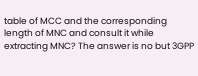table of MCC and the corresponding length of MNC and consult it while extracting MNC? The answer is no but 3GPP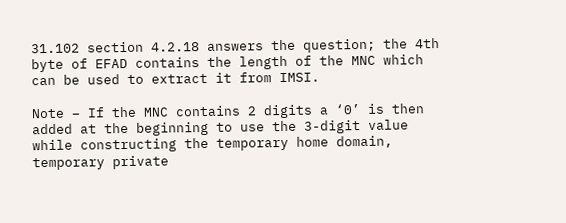31.102 section 4.2.18 answers the question; the 4th byte of EFAD contains the length of the MNC which can be used to extract it from IMSI.

Note – If the MNC contains 2 digits a ‘0’ is then added at the beginning to use the 3-digit value while constructing the temporary home domain, temporary private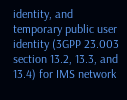identity, and temporary public user identity (3GPP 23.003 section 13.2, 13.3, and 13.4) for IMS network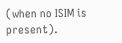(when no ISIM is present).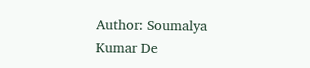Author: Soumalya Kumar De